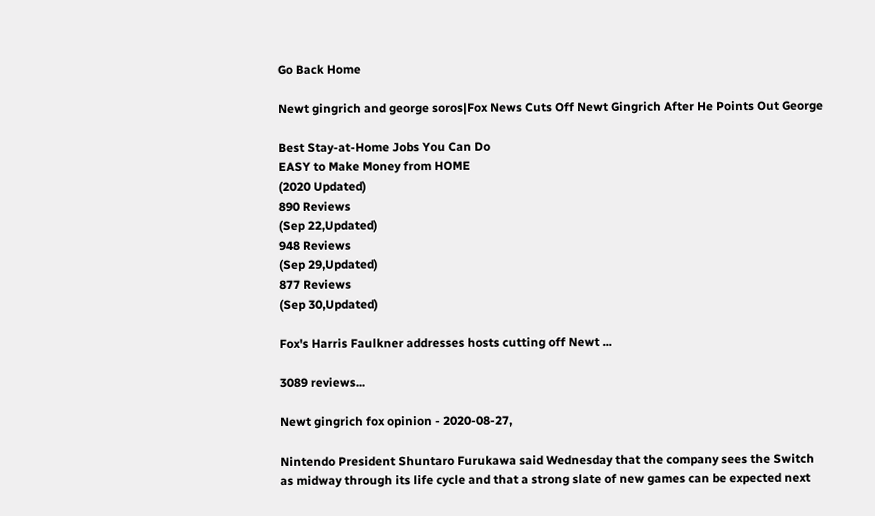Go Back Home

Newt gingrich and george soros|Fox News Cuts Off Newt Gingrich After He Points Out George

Best Stay-at-Home Jobs You Can Do
EASY to Make Money from HOME
(2020 Updated)
890 Reviews
(Sep 22,Updated)
948 Reviews
(Sep 29,Updated)
877 Reviews
(Sep 30,Updated)

Fox's Harris Faulkner addresses hosts cutting off Newt ...

3089 reviews...

Newt gingrich fox opinion - 2020-08-27,

Nintendo President Shuntaro Furukawa said Wednesday that the company sees the Switch as midway through its life cycle and that a strong slate of new games can be expected next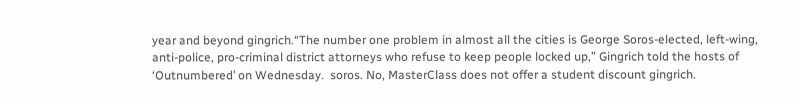year and beyond gingrich.“The number one problem in almost all the cities is George Soros-elected, left-wing, anti-police, pro-criminal district attorneys who refuse to keep people locked up,” Gingrich told the hosts of ‘Outnumbered’ on Wednesday.  soros. No, MasterClass does not offer a student discount gingrich.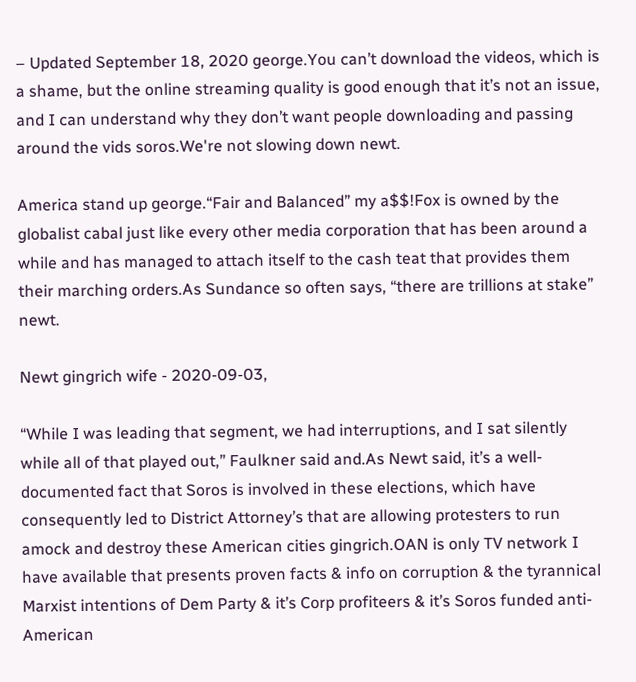– Updated September 18, 2020 george.You can’t download the videos, which is a shame, but the online streaming quality is good enough that it’s not an issue, and I can understand why they don’t want people downloading and passing around the vids soros.We're not slowing down newt.

America stand up george.“Fair and Balanced” my a$$!Fox is owned by the globalist cabal just like every other media corporation that has been around a while and has managed to attach itself to the cash teat that provides them their marching orders.As Sundance so often says, “there are trillions at stake” newt.

Newt gingrich wife - 2020-09-03,

“While I was leading that segment, we had interruptions, and I sat silently while all of that played out,” Faulkner said and.As Newt said, it’s a well-documented fact that Soros is involved in these elections, which have consequently led to District Attorney’s that are allowing protesters to run amock and destroy these American cities gingrich.OAN is only TV network I have available that presents proven facts & info on corruption & the tyrannical Marxist intentions of Dem Party & it’s Corp profiteers & it’s Soros funded anti-American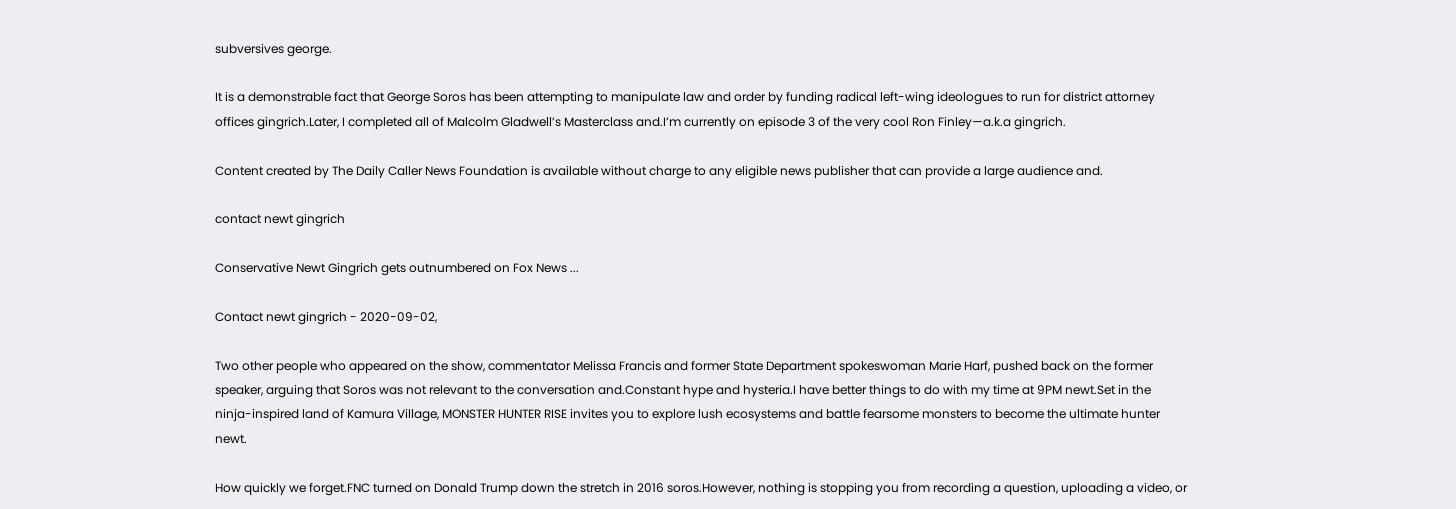subversives george.

It is a demonstrable fact that George Soros has been attempting to manipulate law and order by funding radical left-wing ideologues to run for district attorney offices gingrich.Later, I completed all of Malcolm Gladwell’s Masterclass and.I’m currently on episode 3 of the very cool Ron Finley—a.k.a gingrich.

Content created by The Daily Caller News Foundation is available without charge to any eligible news publisher that can provide a large audience and.

contact newt gingrich

Conservative Newt Gingrich gets outnumbered on Fox News ...

Contact newt gingrich - 2020-09-02,

Two other people who appeared on the show, commentator Melissa Francis and former State Department spokeswoman Marie Harf, pushed back on the former speaker, arguing that Soros was not relevant to the conversation and.Constant hype and hysteria.I have better things to do with my time at 9PM newt.Set in the ninja-inspired land of Kamura Village, MONSTER HUNTER RISE invites you to explore lush ecosystems and battle fearsome monsters to become the ultimate hunter newt.

How quickly we forget.FNC turned on Donald Trump down the stretch in 2016 soros.However, nothing is stopping you from recording a question, uploading a video, or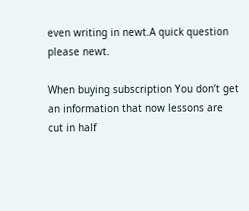even writing in newt.A quick question please newt.

When buying subscription You don’t get an information that now lessons are cut in half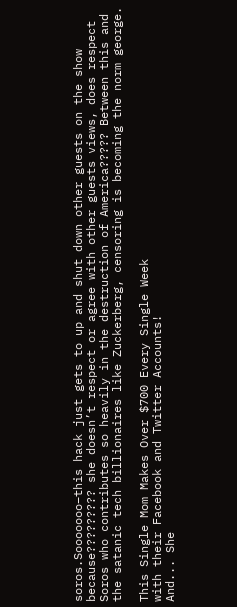soros.Sooooooo–this hack just gets to up and shut down other guests on the show because????????? she doesn’t respect or agree with other guests views, does respect Soros who contributes so heavily in the destruction of America????? Between this and the satanic tech billionaires like Zuckerberg, censoring is becoming the norm george.

This Single Mom Makes Over $700 Every Single Week
with their Facebook and Twitter Accounts!
And... She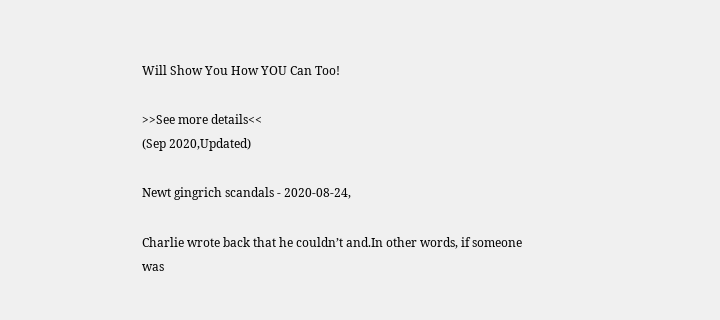Will Show You How YOU Can Too!

>>See more details<<
(Sep 2020,Updated)

Newt gingrich scandals - 2020-08-24,

Charlie wrote back that he couldn’t and.In other words, if someone was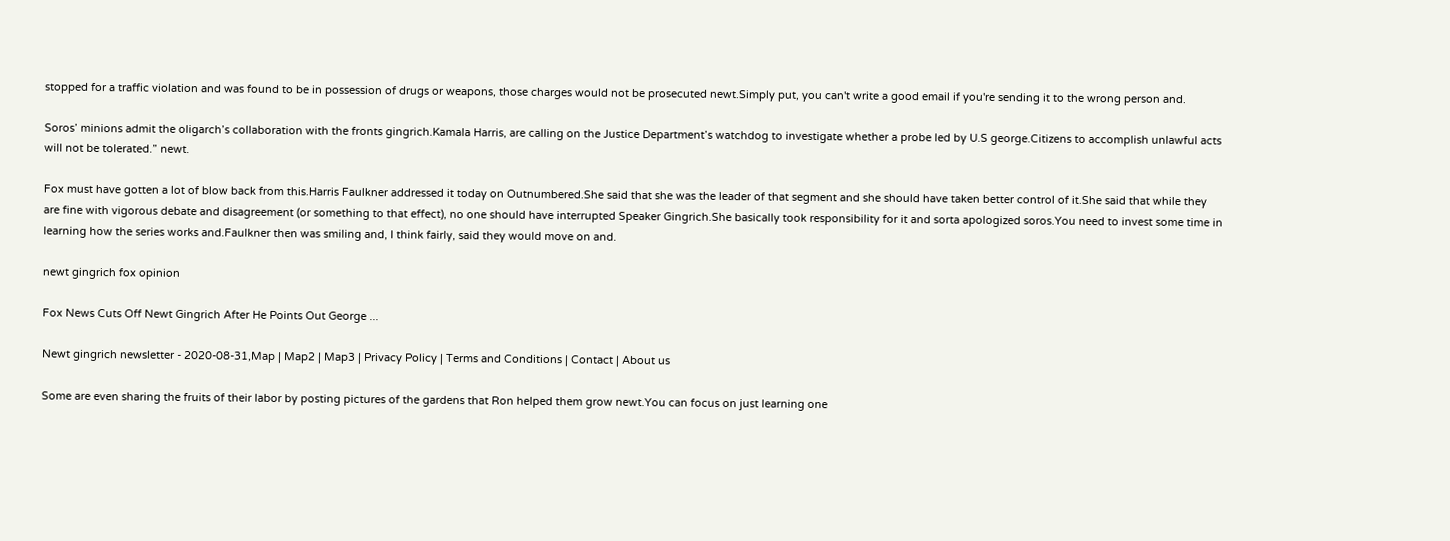stopped for a traffic violation and was found to be in possession of drugs or weapons, those charges would not be prosecuted newt.Simply put, you can't write a good email if you're sending it to the wrong person and.

Soros’ minions admit the oligarch’s collaboration with the fronts gingrich.Kamala Harris, are calling on the Justice Department’s watchdog to investigate whether a probe led by U.S george.Citizens to accomplish unlawful acts will not be tolerated.” newt.

Fox must have gotten a lot of blow back from this.Harris Faulkner addressed it today on Outnumbered.She said that she was the leader of that segment and she should have taken better control of it.She said that while they are fine with vigorous debate and disagreement (or something to that effect), no one should have interrupted Speaker Gingrich.She basically took responsibility for it and sorta apologized soros.You need to invest some time in learning how the series works and.Faulkner then was smiling and, I think fairly, said they would move on and.

newt gingrich fox opinion

Fox News Cuts Off Newt Gingrich After He Points Out George ...

Newt gingrich newsletter - 2020-08-31,Map | Map2 | Map3 | Privacy Policy | Terms and Conditions | Contact | About us

Some are even sharing the fruits of their labor by posting pictures of the gardens that Ron helped them grow newt.You can focus on just learning one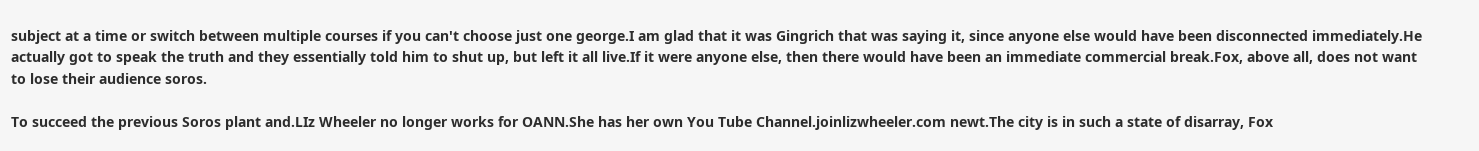subject at a time or switch between multiple courses if you can't choose just one george.I am glad that it was Gingrich that was saying it, since anyone else would have been disconnected immediately.He actually got to speak the truth and they essentially told him to shut up, but left it all live.If it were anyone else, then there would have been an immediate commercial break.Fox, above all, does not want to lose their audience soros.

To succeed the previous Soros plant and.LIz Wheeler no longer works for OANN.She has her own You Tube Channel.joinlizwheeler.com newt.The city is in such a state of disarray, Fox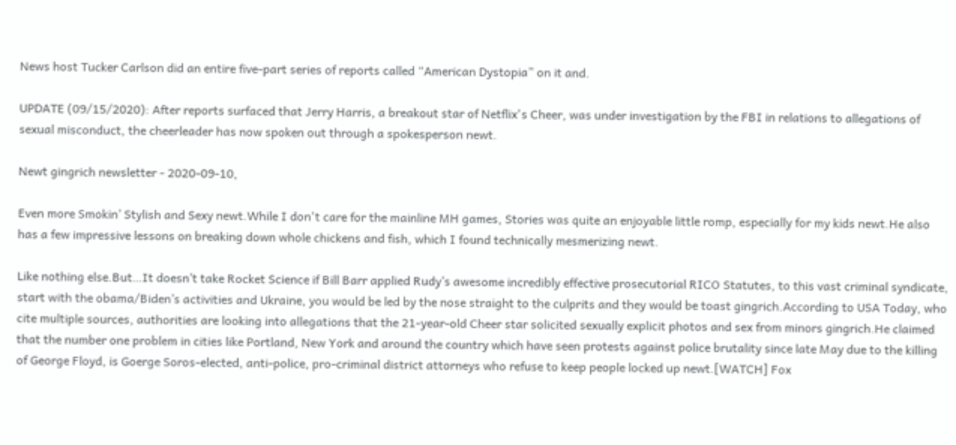News host Tucker Carlson did an entire five-part series of reports called “American Dystopia” on it and.

UPDATE (09/15/2020): After reports surfaced that Jerry Harris, a breakout star of Netflix's Cheer, was under investigation by the FBI in relations to allegations of sexual misconduct, the cheerleader has now spoken out through a spokesperson newt.

Newt gingrich newsletter - 2020-09-10,

Even more Smokin’ Stylish and Sexy newt.While I don't care for the mainline MH games, Stories was quite an enjoyable little romp, especially for my kids newt.He also has a few impressive lessons on breaking down whole chickens and fish, which I found technically mesmerizing newt.

Like nothing else.But…It doesn’t take Rocket Science if Bill Barr applied Rudy’s awesome incredibly effective prosecutorial RICO Statutes, to this vast criminal syndicate, start with the obama/Biden’s activities and Ukraine, you would be led by the nose straight to the culprits and they would be toast gingrich.According to USA Today, who cite multiple sources, authorities are looking into allegations that the 21-year-old Cheer star solicited sexually explicit photos and sex from minors gingrich.He claimed that the number one problem in cities like Portland, New York and around the country which have seen protests against police brutality since late May due to the killing of George Floyd, is Goerge Soros-elected, anti-police, pro-criminal district attorneys who refuse to keep people locked up newt.[WATCH] Fox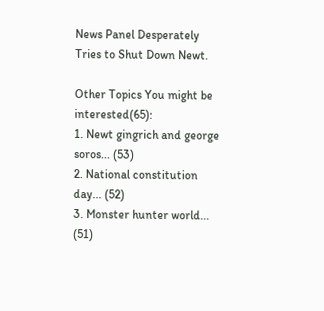News Panel Desperately Tries to Shut Down Newt.

Other Topics You might be interested(65):
1. Newt gingrich and george soros... (53)
2. National constitution day... (52)
3. Monster hunter world... (51)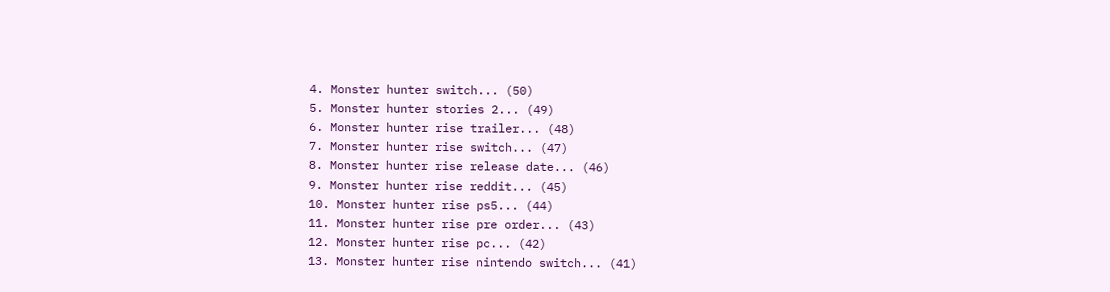4. Monster hunter switch... (50)
5. Monster hunter stories 2... (49)
6. Monster hunter rise trailer... (48)
7. Monster hunter rise switch... (47)
8. Monster hunter rise release date... (46)
9. Monster hunter rise reddit... (45)
10. Monster hunter rise ps5... (44)
11. Monster hunter rise pre order... (43)
12. Monster hunter rise pc... (42)
13. Monster hunter rise nintendo switch... (41)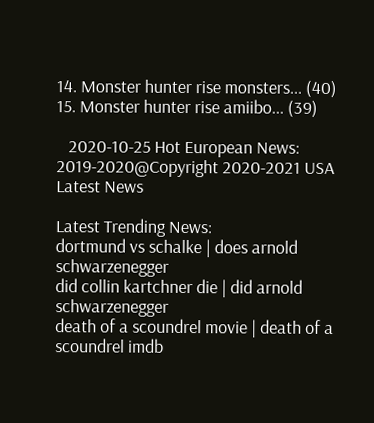14. Monster hunter rise monsters... (40)
15. Monster hunter rise amiibo... (39)

   2020-10-25 Hot European News:
2019-2020@Copyright 2020-2021 USA Latest News

Latest Trending News:
dortmund vs schalke | does arnold schwarzenegger
did collin kartchner die | did arnold schwarzenegger
death of a scoundrel movie | death of a scoundrel imdb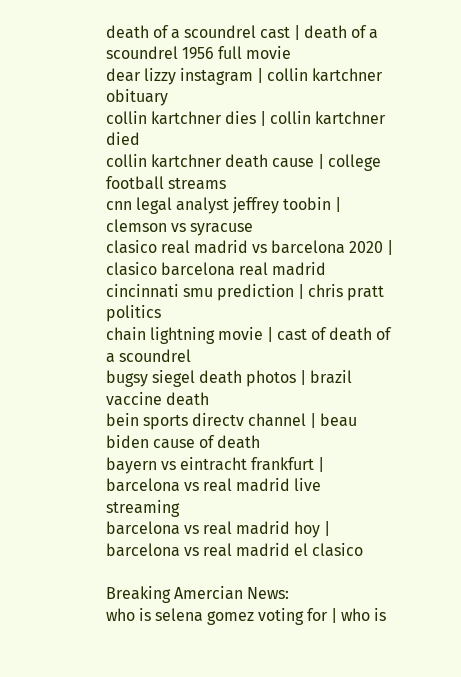death of a scoundrel cast | death of a scoundrel 1956 full movie
dear lizzy instagram | collin kartchner obituary
collin kartchner dies | collin kartchner died
collin kartchner death cause | college football streams
cnn legal analyst jeffrey toobin | clemson vs syracuse
clasico real madrid vs barcelona 2020 | clasico barcelona real madrid
cincinnati smu prediction | chris pratt politics
chain lightning movie | cast of death of a scoundrel
bugsy siegel death photos | brazil vaccine death
bein sports directv channel | beau biden cause of death
bayern vs eintracht frankfurt | barcelona vs real madrid live streaming
barcelona vs real madrid hoy | barcelona vs real madrid el clasico

Breaking Amercian News:
who is selena gomez voting for | who is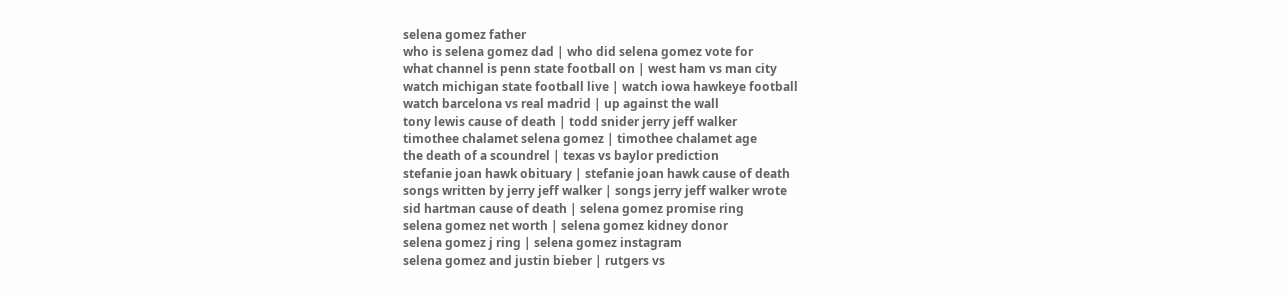selena gomez father
who is selena gomez dad | who did selena gomez vote for
what channel is penn state football on | west ham vs man city
watch michigan state football live | watch iowa hawkeye football
watch barcelona vs real madrid | up against the wall
tony lewis cause of death | todd snider jerry jeff walker
timothee chalamet selena gomez | timothee chalamet age
the death of a scoundrel | texas vs baylor prediction
stefanie joan hawk obituary | stefanie joan hawk cause of death
songs written by jerry jeff walker | songs jerry jeff walker wrote
sid hartman cause of death | selena gomez promise ring
selena gomez net worth | selena gomez kidney donor
selena gomez j ring | selena gomez instagram
selena gomez and justin bieber | rutgers vs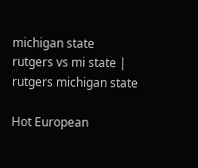michigan state
rutgers vs mi state | rutgers michigan state

Hot European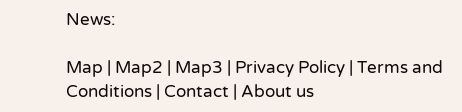News:

Map | Map2 | Map3 | Privacy Policy | Terms and Conditions | Contact | About us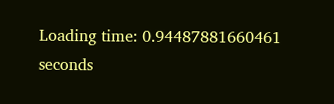Loading time: 0.94487881660461 seconds